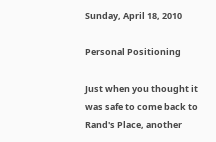Sunday, April 18, 2010

Personal Positioning

Just when you thought it was safe to come back to Rand's Place, another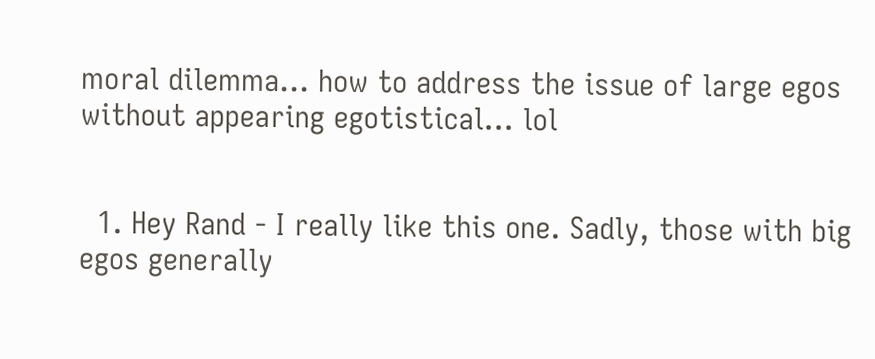moral dilemma... how to address the issue of large egos without appearing egotistical... lol


  1. Hey Rand - I really like this one. Sadly, those with big egos generally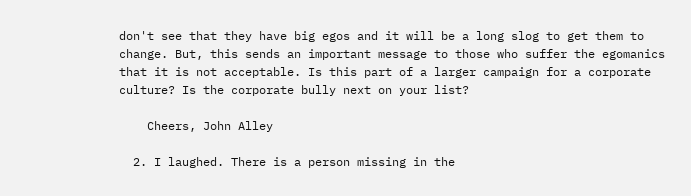don't see that they have big egos and it will be a long slog to get them to change. But, this sends an important message to those who suffer the egomanics that it is not acceptable. Is this part of a larger campaign for a corporate culture? Is the corporate bully next on your list?

    Cheers, John Alley

  2. I laughed. There is a person missing in the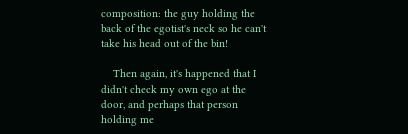composition: the guy holding the back of the egotist's neck so he can't take his head out of the bin!

    Then again, it's happened that I didn't check my own ego at the door, and perhaps that person holding me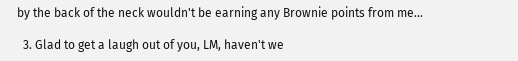by the back of the neck wouldn't be earning any Brownie points from me...

  3. Glad to get a laugh out of you, LM, haven't we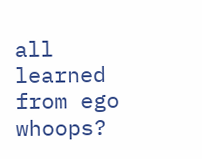all learned from ego whoops?